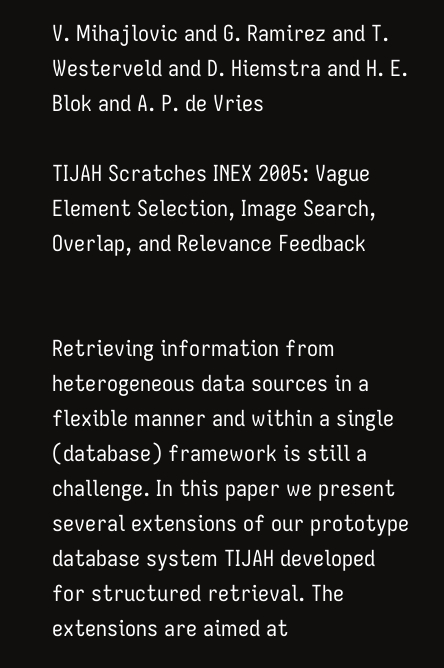V. Mihajlovic and G. Ramirez and T. Westerveld and D. Hiemstra and H. E. Blok and A. P. de Vries

TIJAH Scratches INEX 2005: Vague Element Selection, Image Search, Overlap, and Relevance Feedback


Retrieving information from heterogeneous data sources in a flexible manner and within a single (database) framework is still a challenge. In this paper we present several extensions of our prototype database system TIJAH developed for structured retrieval. The extensions are aimed at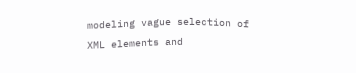modeling vague selection of XML elements and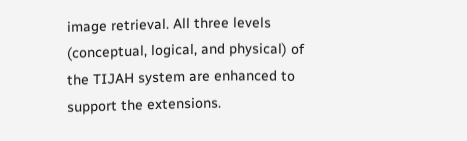image retrieval. All three levels (conceptual, logical, and physical) of the TIJAH system are enhanced to support the extensions.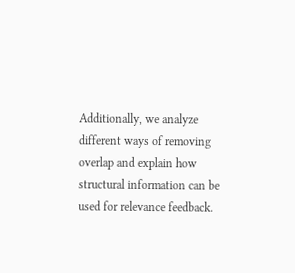Additionally, we analyze different ways of removing overlap and explain how structural information can be used for relevance feedback.